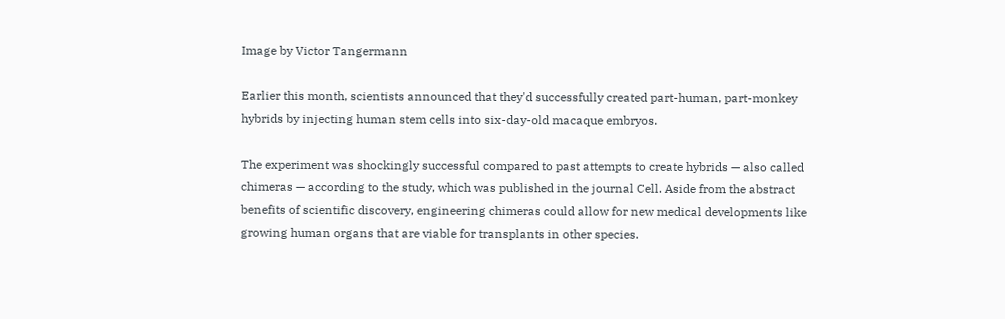Image by Victor Tangermann

Earlier this month, scientists announced that they'd successfully created part-human, part-monkey hybrids by injecting human stem cells into six-day-old macaque embryos.

The experiment was shockingly successful compared to past attempts to create hybrids — also called chimeras — according to the study, which was published in the journal Cell. Aside from the abstract benefits of scientific discovery, engineering chimeras could allow for new medical developments like growing human organs that are viable for transplants in other species.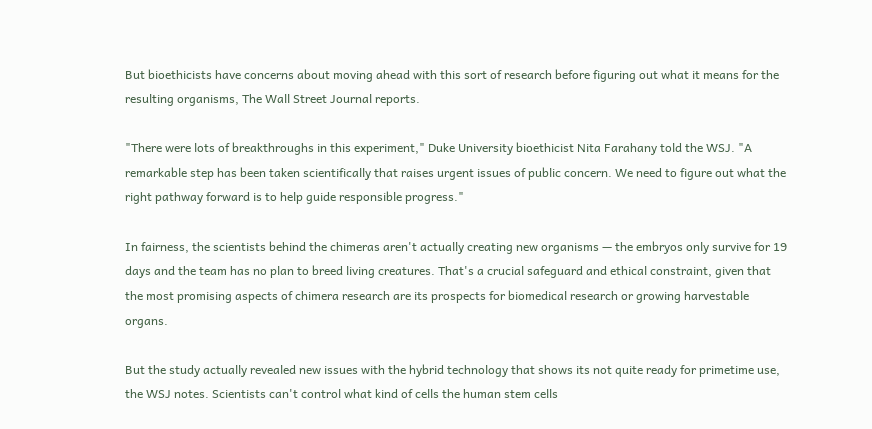But bioethicists have concerns about moving ahead with this sort of research before figuring out what it means for the resulting organisms, The Wall Street Journal reports.

"There were lots of breakthroughs in this experiment," Duke University bioethicist Nita Farahany told the WSJ. "A remarkable step has been taken scientifically that raises urgent issues of public concern. We need to figure out what the right pathway forward is to help guide responsible progress."

In fairness, the scientists behind the chimeras aren't actually creating new organisms — the embryos only survive for 19 days and the team has no plan to breed living creatures. That's a crucial safeguard and ethical constraint, given that the most promising aspects of chimera research are its prospects for biomedical research or growing harvestable organs.

But the study actually revealed new issues with the hybrid technology that shows its not quite ready for primetime use, the WSJ notes. Scientists can't control what kind of cells the human stem cells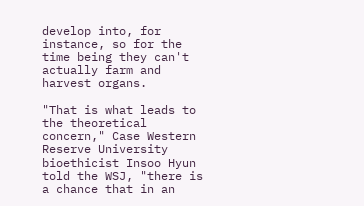develop into, for instance, so for the time being they can't actually farm and harvest organs.

"That is what leads to the theoretical concern," Case Western Reserve University bioethicist Insoo Hyun told the WSJ, "there is a chance that in an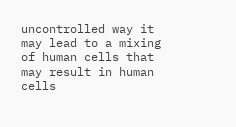uncontrolled way it may lead to a mixing of human cells that may result in human cells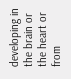developing in the brain or the heart or from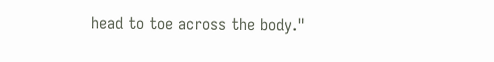head to toe across the body."